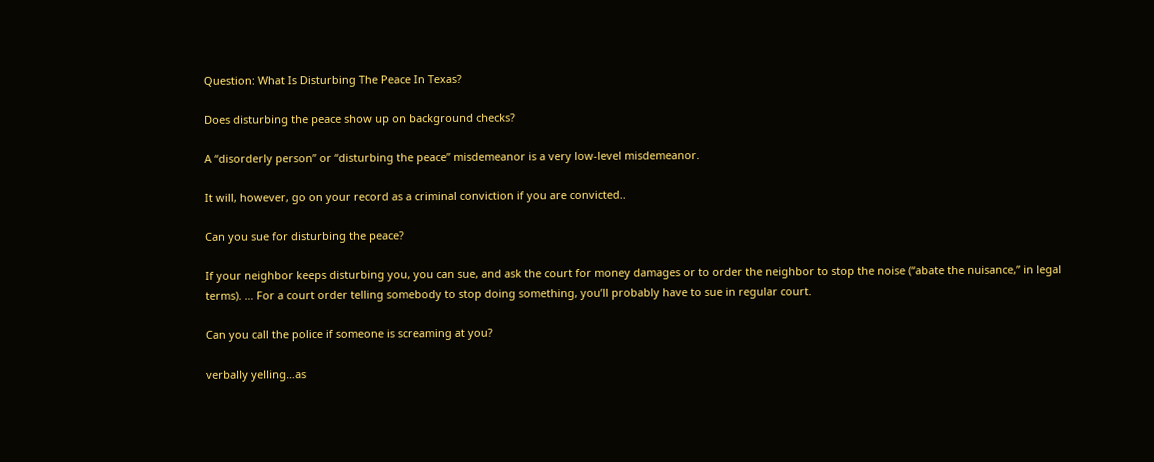Question: What Is Disturbing The Peace In Texas?

Does disturbing the peace show up on background checks?

A “disorderly person” or “disturbing the peace” misdemeanor is a very low-level misdemeanor.

It will, however, go on your record as a criminal conviction if you are convicted..

Can you sue for disturbing the peace?

If your neighbor keeps disturbing you, you can sue, and ask the court for money damages or to order the neighbor to stop the noise (“abate the nuisance,” in legal terms). … For a court order telling somebody to stop doing something, you’ll probably have to sue in regular court.

Can you call the police if someone is screaming at you?

verbally yelling…as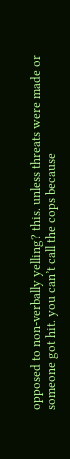opposed to non-verbally yelling? this. unless threats were made or someone got hit. you can’t call the cops because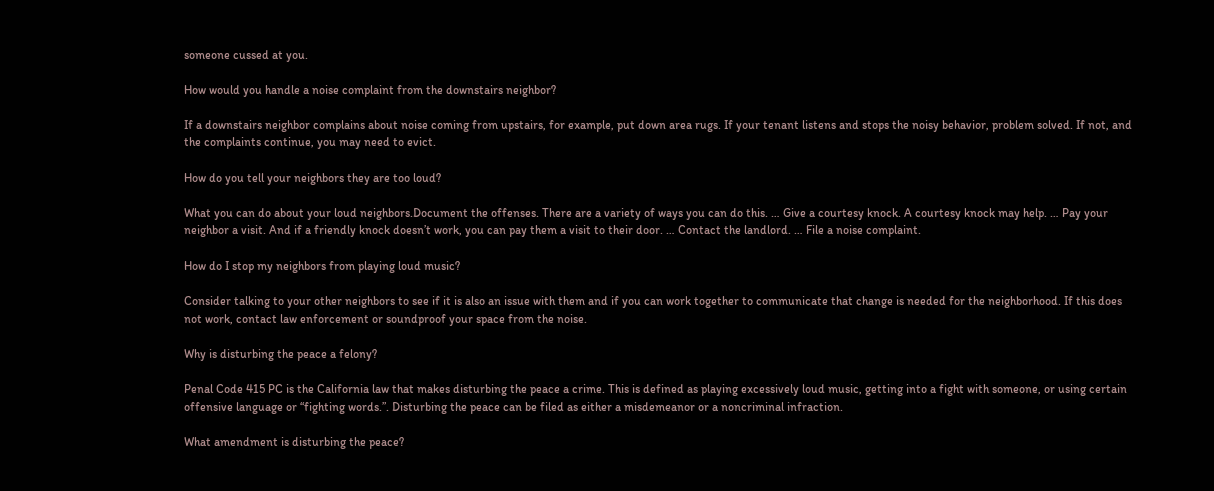someone cussed at you.

How would you handle a noise complaint from the downstairs neighbor?

If a downstairs neighbor complains about noise coming from upstairs, for example, put down area rugs. If your tenant listens and stops the noisy behavior, problem solved. If not, and the complaints continue, you may need to evict.

How do you tell your neighbors they are too loud?

What you can do about your loud neighbors.Document the offenses. There are a variety of ways you can do this. … Give a courtesy knock. A courtesy knock may help. … Pay your neighbor a visit. And if a friendly knock doesn’t work, you can pay them a visit to their door. … Contact the landlord. … File a noise complaint.

How do I stop my neighbors from playing loud music?

Consider talking to your other neighbors to see if it is also an issue with them and if you can work together to communicate that change is needed for the neighborhood. If this does not work, contact law enforcement or soundproof your space from the noise.

Why is disturbing the peace a felony?

Penal Code 415 PC is the California law that makes disturbing the peace a crime. This is defined as playing excessively loud music, getting into a fight with someone, or using certain offensive language or “fighting words.”. Disturbing the peace can be filed as either a misdemeanor or a noncriminal infraction.

What amendment is disturbing the peace?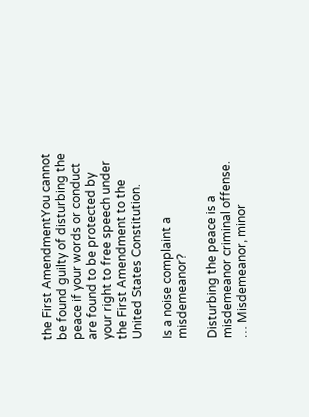the First AmendmentYou cannot be found guilty of disturbing the peace if your words or conduct are found to be protected by your right to free speech under the First Amendment to the United States Constitution.

Is a noise complaint a misdemeanor?

Disturbing the peace is a misdemeanor criminal offense. … Misdemeanor, minor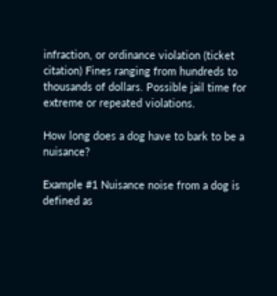infraction, or ordinance violation (ticket citation) Fines ranging from hundreds to thousands of dollars. Possible jail time for extreme or repeated violations.

How long does a dog have to bark to be a nuisance?

Example #1 Nuisance noise from a dog is defined as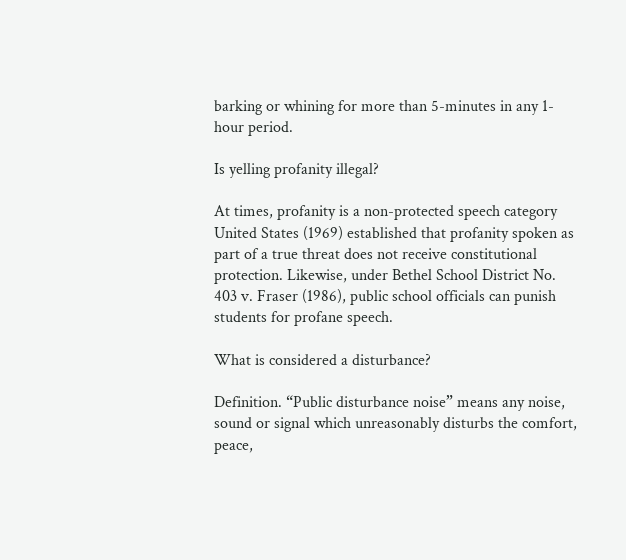barking or whining for more than 5-minutes in any 1-hour period.

Is yelling profanity illegal?

At times, profanity is a non-protected speech category United States (1969) established that profanity spoken as part of a true threat does not receive constitutional protection. Likewise, under Bethel School District No. 403 v. Fraser (1986), public school officials can punish students for profane speech.

What is considered a disturbance?

Definition. “Public disturbance noise” means any noise, sound or signal which unreasonably disturbs the comfort, peace,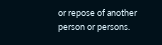or repose of another person or persons.